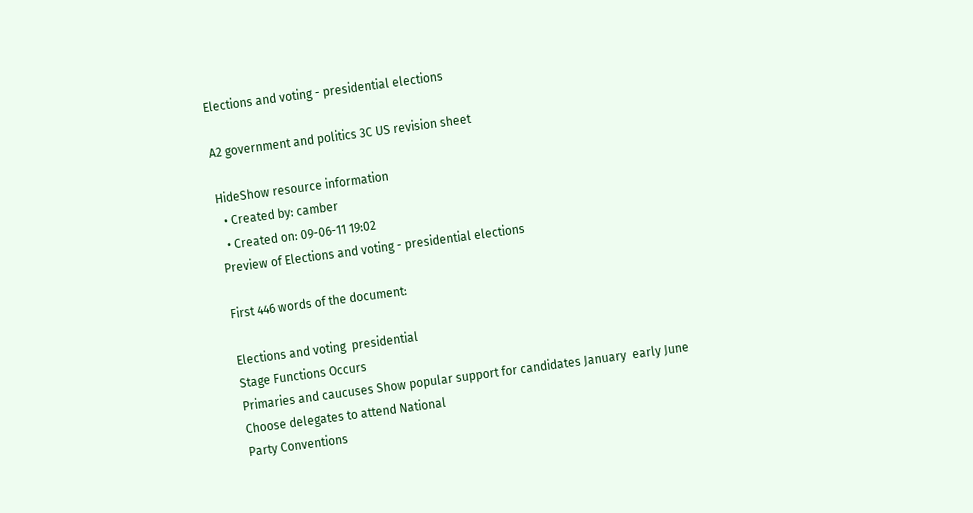Elections and voting - presidential elections

A2 government and politics 3C US revision sheet

HideShow resource information
  • Created by: camber
  • Created on: 09-06-11 19:02
Preview of Elections and voting - presidential elections

First 446 words of the document:

Elections and voting  presidential
Stage Functions Occurs
Primaries and caucuses Show popular support for candidates January  early June
Choose delegates to attend National
Party Conventions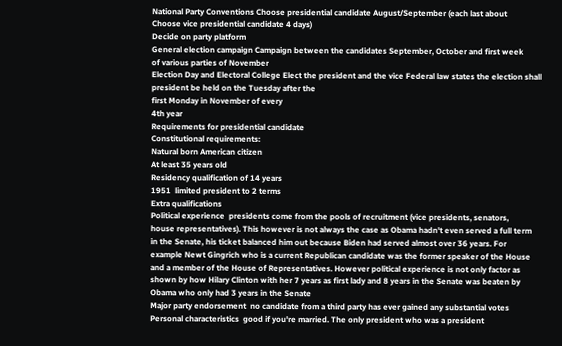National Party Conventions Choose presidential candidate August/September (each last about
Choose vice presidential candidate 4 days)
Decide on party platform
General election campaign Campaign between the candidates September, October and first week
of various parties of November
Election Day and Electoral College Elect the president and the vice Federal law states the election shall
president be held on the Tuesday after the
first Monday in November of every
4th year
Requirements for presidential candidate
Constitutional requirements:
Natural born American citizen
At least 35 years old
Residency qualification of 14 years
1951  limited president to 2 terms
Extra qualifications
Political experience  presidents come from the pools of recruitment (vice presidents, senators,
house representatives). This however is not always the case as Obama hadn't even served a full term
in the Senate, his ticket balanced him out because Biden had served almost over 36 years. For
example Newt Gingrich who is a current Republican candidate was the former speaker of the House
and a member of the House of Representatives. However political experience is not only factor as
shown by how Hilary Clinton with her 7 years as first lady and 8 years in the Senate was beaten by
Obama who only had 3 years in the Senate
Major party endorsement  no candidate from a third party has ever gained any substantial votes
Personal characteristics  good if you're married. The only president who was a president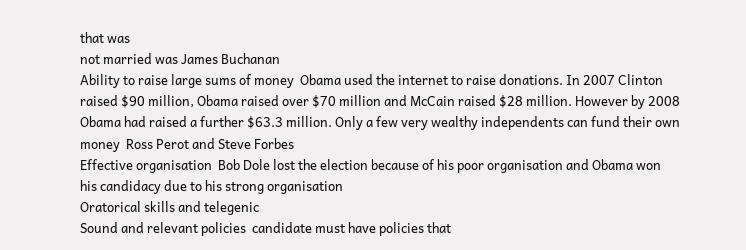that was
not married was James Buchanan
Ability to raise large sums of money  Obama used the internet to raise donations. In 2007 Clinton
raised $90 million, Obama raised over $70 million and McCain raised $28 million. However by 2008
Obama had raised a further $63.3 million. Only a few very wealthy independents can fund their own
money  Ross Perot and Steve Forbes
Effective organisation  Bob Dole lost the election because of his poor organisation and Obama won
his candidacy due to his strong organisation
Oratorical skills and telegenic
Sound and relevant policies  candidate must have policies that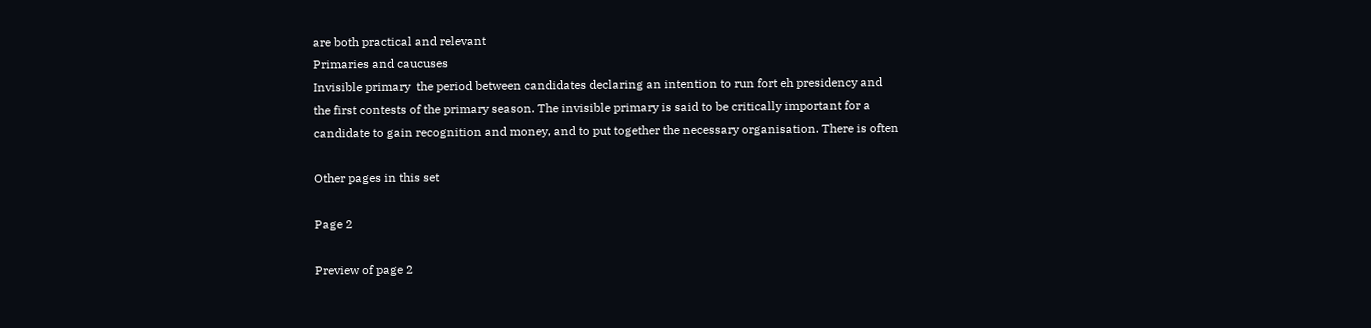are both practical and relevant
Primaries and caucuses
Invisible primary  the period between candidates declaring an intention to run fort eh presidency and
the first contests of the primary season. The invisible primary is said to be critically important for a
candidate to gain recognition and money, and to put together the necessary organisation. There is often

Other pages in this set

Page 2

Preview of page 2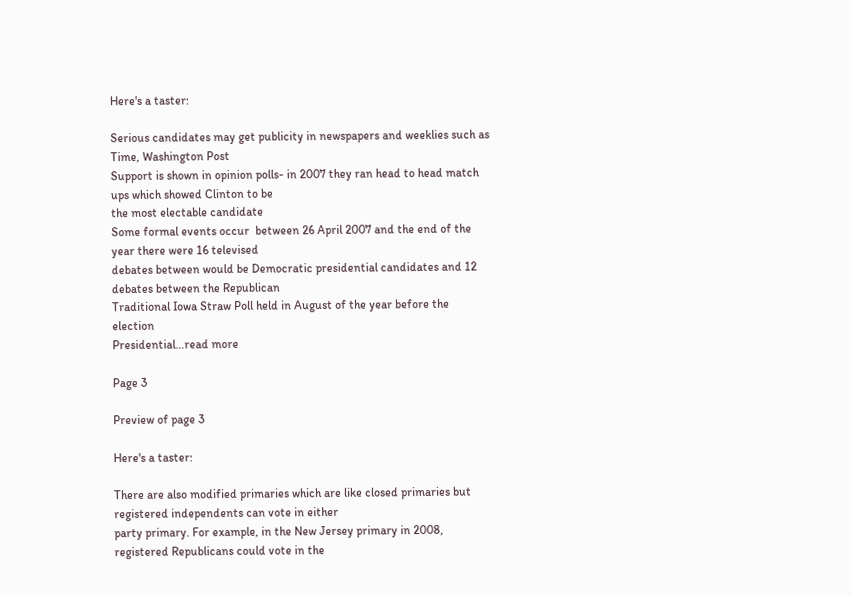Here's a taster:

Serious candidates may get publicity in newspapers and weeklies such as Time, Washington Post
Support is shown in opinion polls- in 2007 they ran head to head match ups which showed Clinton to be
the most electable candidate
Some formal events occur  between 26 April 2007 and the end of the year there were 16 televised
debates between would be Democratic presidential candidates and 12 debates between the Republican
Traditional Iowa Straw Poll held in August of the year before the election
Presidential…read more

Page 3

Preview of page 3

Here's a taster:

There are also modified primaries which are like closed primaries but registered independents can vote in either
party primary. For example, in the New Jersey primary in 2008, registered Republicans could vote in the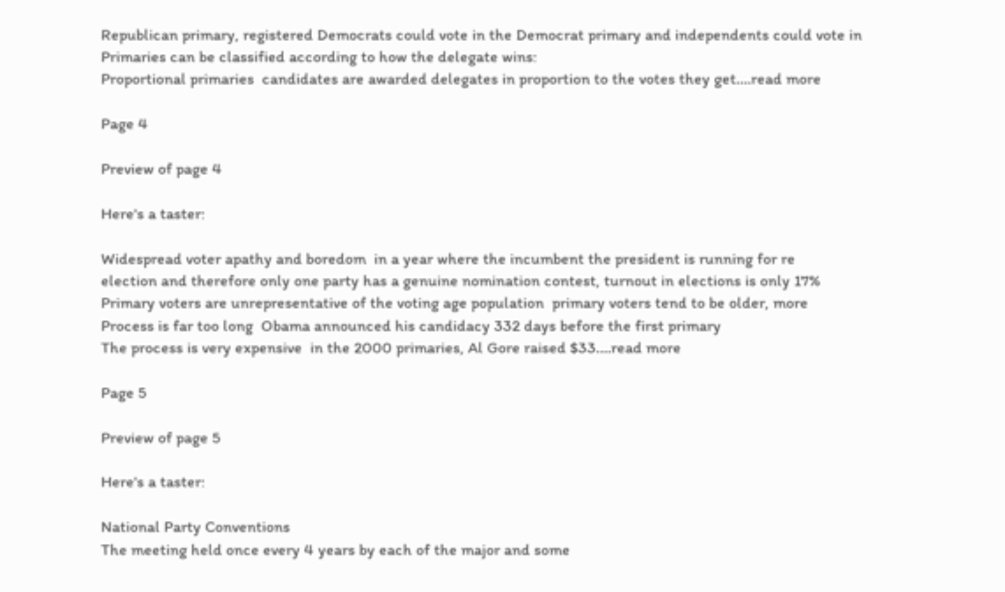Republican primary, registered Democrats could vote in the Democrat primary and independents could vote in
Primaries can be classified according to how the delegate wins:
Proportional primaries  candidates are awarded delegates in proportion to the votes they get.…read more

Page 4

Preview of page 4

Here's a taster:

Widespread voter apathy and boredom  in a year where the incumbent the president is running for re
election and therefore only one party has a genuine nomination contest, turnout in elections is only 17%
Primary voters are unrepresentative of the voting age population  primary voters tend to be older, more
Process is far too long  Obama announced his candidacy 332 days before the first primary
The process is very expensive  in the 2000 primaries, Al Gore raised $33.…read more

Page 5

Preview of page 5

Here's a taster:

National Party Conventions
The meeting held once every 4 years by each of the major and some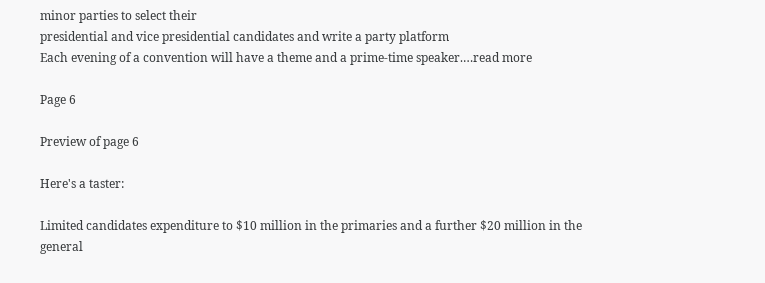minor parties to select their
presidential and vice presidential candidates and write a party platform
Each evening of a convention will have a theme and a prime-time speaker.…read more

Page 6

Preview of page 6

Here's a taster:

Limited candidates expenditure to $10 million in the primaries and a further $20 million in the general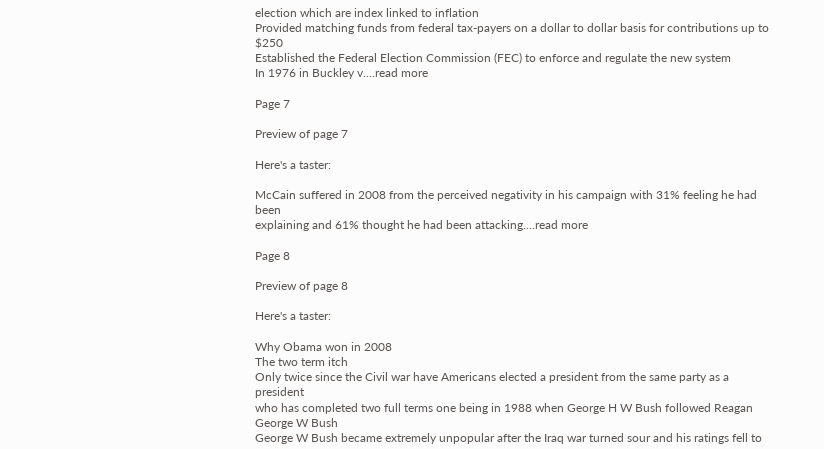election which are index linked to inflation
Provided matching funds from federal tax-payers on a dollar to dollar basis for contributions up to $250
Established the Federal Election Commission (FEC) to enforce and regulate the new system
In 1976 in Buckley v.…read more

Page 7

Preview of page 7

Here's a taster:

McCain suffered in 2008 from the perceived negativity in his campaign with 31% feeling he had been
explaining and 61% thought he had been attacking.…read more

Page 8

Preview of page 8

Here's a taster:

Why Obama won in 2008
The two term itch
Only twice since the Civil war have Americans elected a president from the same party as a president
who has completed two full terms one being in 1988 when George H W Bush followed Reagan
George W Bush
George W Bush became extremely unpopular after the Iraq war turned sour and his ratings fell to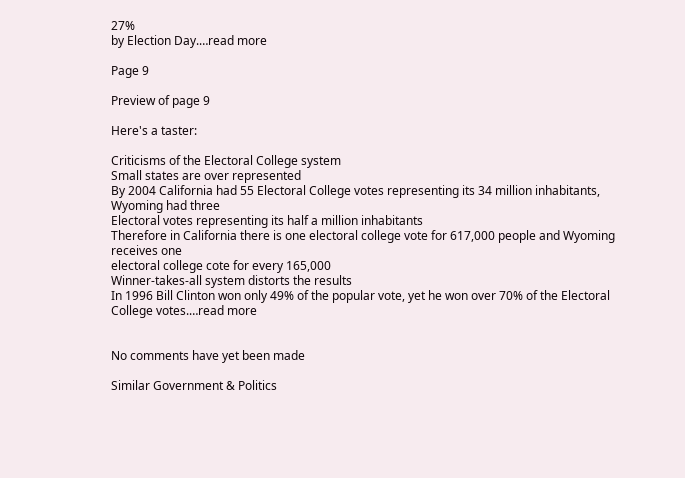27%
by Election Day.…read more

Page 9

Preview of page 9

Here's a taster:

Criticisms of the Electoral College system
Small states are over represented
By 2004 California had 55 Electoral College votes representing its 34 million inhabitants, Wyoming had three
Electoral votes representing its half a million inhabitants
Therefore in California there is one electoral college vote for 617,000 people and Wyoming receives one
electoral college cote for every 165,000
Winner-takes-all system distorts the results
In 1996 Bill Clinton won only 49% of the popular vote, yet he won over 70% of the Electoral College votes.…read more


No comments have yet been made

Similar Government & Politics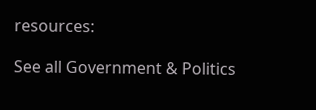resources:

See all Government & Politics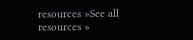resources »See all resources »